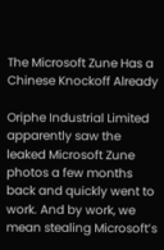The Microsoft Zune Has a Chinese Knockoff Already

Oriphe Industrial Limited apparently saw the leaked Microsoft Zune photos a few months back and quickly went to work. And by work, we mean stealing Microsoft’s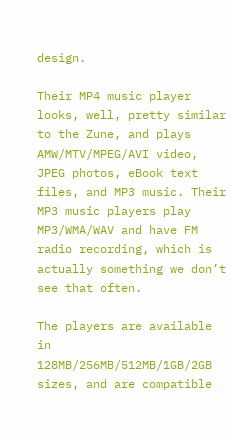design.

Their MP4 music player looks, well, pretty similar to the Zune, and plays AMW/MTV/MPEG/AVI video, JPEG photos, eBook text files, and MP3 music. Their MP3 music players play MP3/WMA/WAV and have FM radio recording, which is actually something we don’t see that often.

The players are available in 128MB/256MB/512MB/1GB/2GB sizes, and are compatible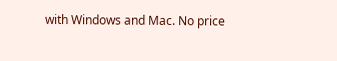with Windows and Mac. No price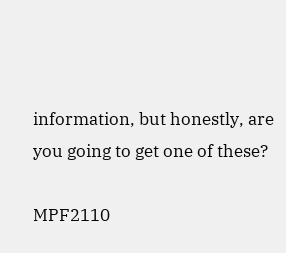information, but honestly, are you going to get one of these?

MPF2110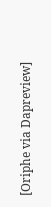[Oriphe via Dapreview]